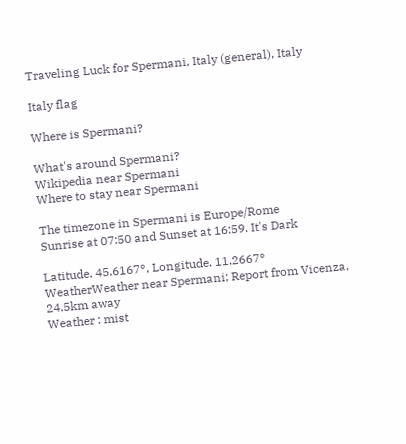Traveling Luck for Spermani, Italy (general), Italy

Italy flag

Where is Spermani?

What's around Spermani?
Wikipedia near Spermani
Where to stay near Spermani

The timezone in Spermani is Europe/Rome
Sunrise at 07:50 and Sunset at 16:59. It's Dark

Latitude. 45.6167°, Longitude. 11.2667°
WeatherWeather near Spermani; Report from Vicenza, 24.5km away
Weather : mist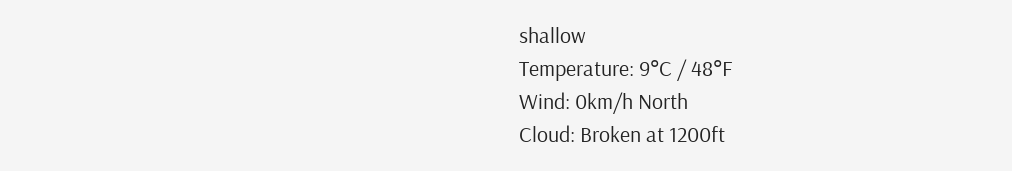shallow
Temperature: 9°C / 48°F
Wind: 0km/h North
Cloud: Broken at 1200ft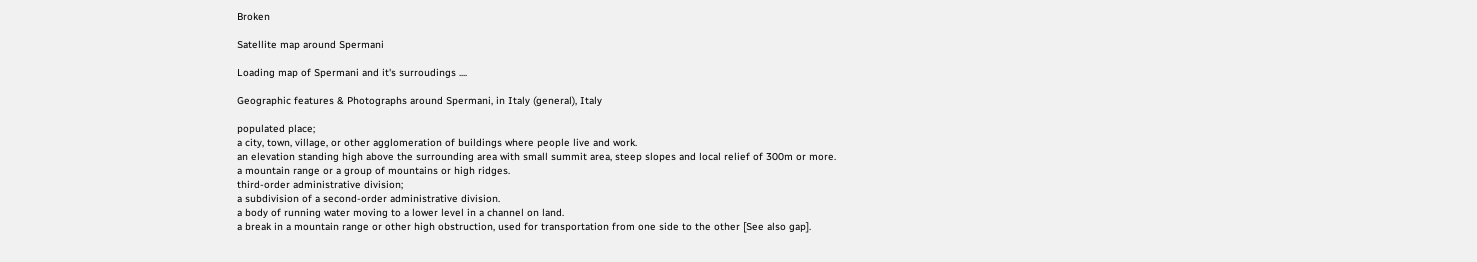Broken

Satellite map around Spermani

Loading map of Spermani and it's surroudings ....

Geographic features & Photographs around Spermani, in Italy (general), Italy

populated place;
a city, town, village, or other agglomeration of buildings where people live and work.
an elevation standing high above the surrounding area with small summit area, steep slopes and local relief of 300m or more.
a mountain range or a group of mountains or high ridges.
third-order administrative division;
a subdivision of a second-order administrative division.
a body of running water moving to a lower level in a channel on land.
a break in a mountain range or other high obstruction, used for transportation from one side to the other [See also gap].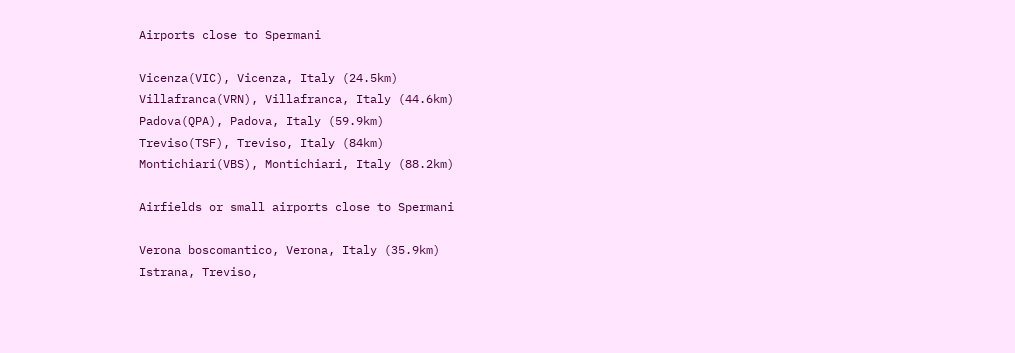Airports close to Spermani

Vicenza(VIC), Vicenza, Italy (24.5km)
Villafranca(VRN), Villafranca, Italy (44.6km)
Padova(QPA), Padova, Italy (59.9km)
Treviso(TSF), Treviso, Italy (84km)
Montichiari(VBS), Montichiari, Italy (88.2km)

Airfields or small airports close to Spermani

Verona boscomantico, Verona, Italy (35.9km)
Istrana, Treviso,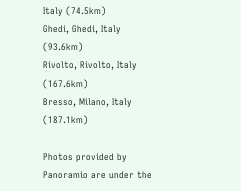Italy (74.5km)
Ghedi, Ghedi, Italy (93.6km)
Rivolto, Rivolto, Italy (167.6km)
Bresso, Milano, Italy (187.1km)

Photos provided by Panoramio are under the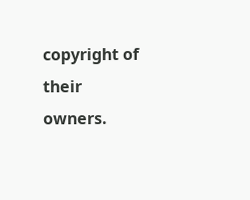copyright of their owners.